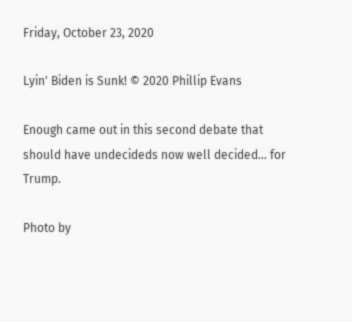Friday, October 23, 2020

Lyin' Biden is Sunk! © 2020 Phillip Evans

Enough came out in this second debate that should have undecideds now well decided... for Trump.

Photo by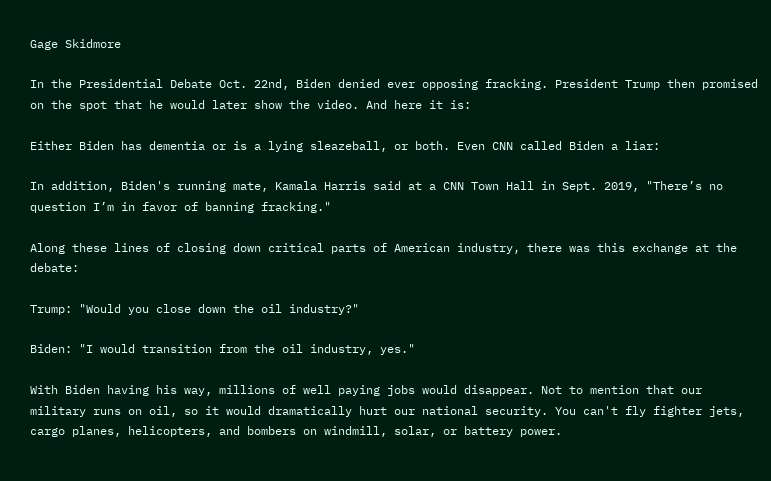Gage Skidmore

In the Presidential Debate Oct. 22nd, Biden denied ever opposing fracking. President Trump then promised on the spot that he would later show the video. And here it is:

Either Biden has dementia or is a lying sleazeball, or both. Even CNN called Biden a liar:

In addition, Biden's running mate, Kamala Harris said at a CNN Town Hall in Sept. 2019, "There’s no question I’m in favor of banning fracking."

Along these lines of closing down critical parts of American industry, there was this exchange at the debate:

Trump: "Would you close down the oil industry?"

Biden: "I would transition from the oil industry, yes."

With Biden having his way, millions of well paying jobs would disappear. Not to mention that our military runs on oil, so it would dramatically hurt our national security. You can't fly fighter jets, cargo planes, helicopters, and bombers on windmill, solar, or battery power.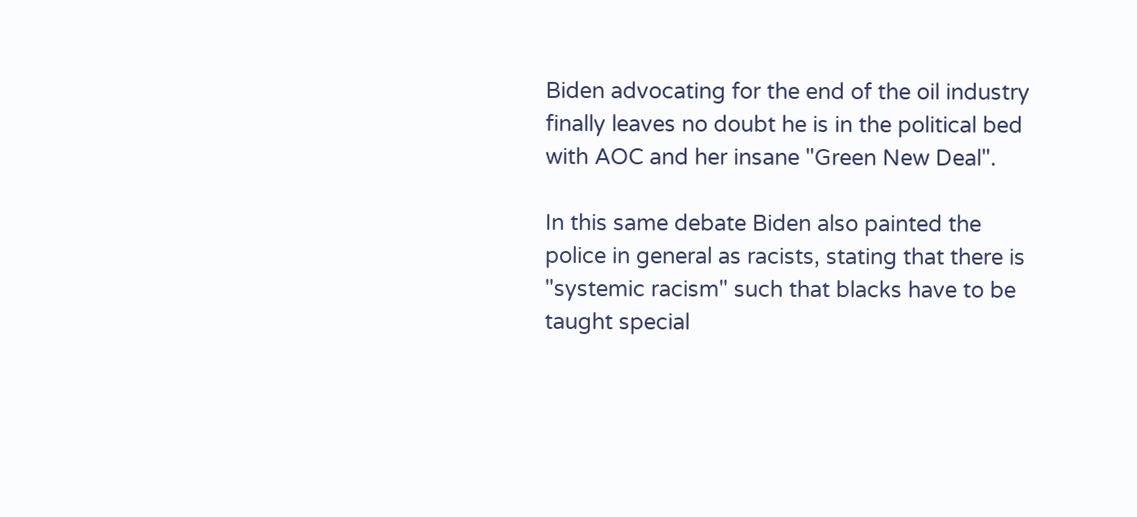Biden advocating for the end of the oil industry finally leaves no doubt he is in the political bed with AOC and her insane "Green New Deal".

In this same debate Biden also painted the police in general as racists, stating that there is "systemic racism" such that blacks have to be taught special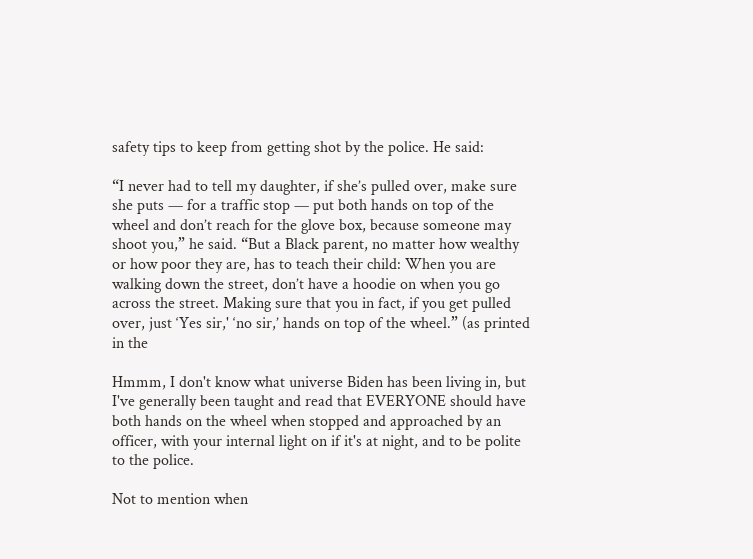safety tips to keep from getting shot by the police. He said:

“I never had to tell my daughter, if she’s pulled over, make sure she puts — for a traffic stop — put both hands on top of the wheel and don’t reach for the glove box, because someone may shoot you,” he said. “But a Black parent, no matter how wealthy or how poor they are, has to teach their child: When you are walking down the street, don’t have a hoodie on when you go across the street. Making sure that you in fact, if you get pulled over, just ‘Yes sir,' ‘no sir,’ hands on top of the wheel.” (as printed in the

Hmmm, I don't know what universe Biden has been living in, but I've generally been taught and read that EVERYONE should have both hands on the wheel when stopped and approached by an officer, with your internal light on if it's at night, and to be polite to the police.

Not to mention when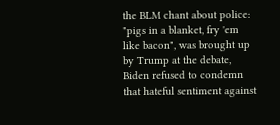the BLM chant about police: "pigs in a blanket, fry 'em like bacon", was brought up by Trump at the debate, Biden refused to condemn that hateful sentiment against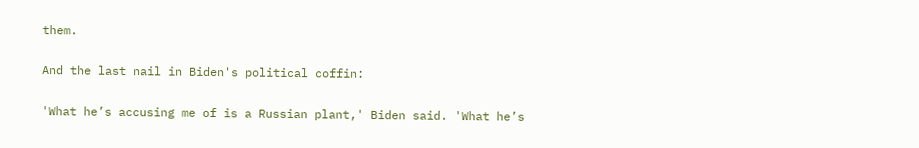them.

And the last nail in Biden's political coffin:

'What he’s accusing me of is a Russian plant,' Biden said. 'What he’s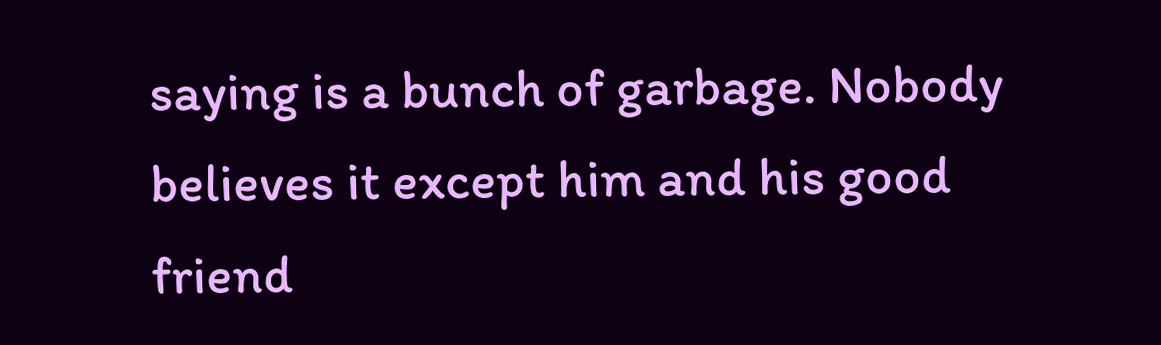saying is a bunch of garbage. Nobody believes it except him and his good friend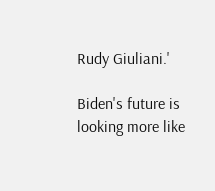Rudy Giuliani.'

Biden's future is looking more like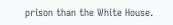prison than the White House.